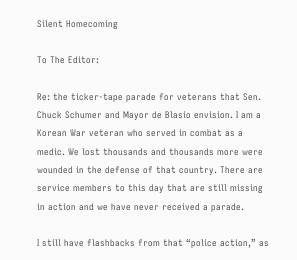Silent Homecoming

To The Editor:

Re: the ticker-tape parade for veterans that Sen. Chuck Schumer and Mayor de Blasio envision. I am a Korean War veteran who served in combat as a medic. We lost thousands and thousands more were wounded in the defense of that country. There are service members to this day that are still missing in action and we have never received a parade.

I still have flashbacks from that “police action,” as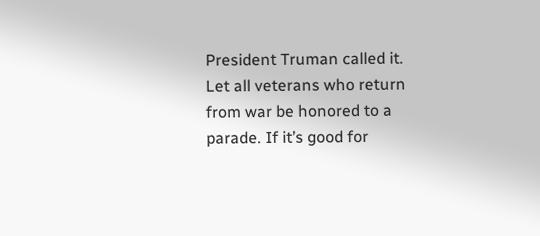President Truman called it. Let all veterans who return from war be honored to a parade. If it’s good for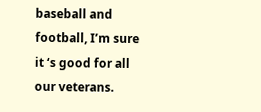baseball and football, I’m sure it ‘s good for all our veterans.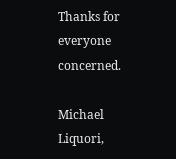Thanks for everyone concerned.

Michael Liquori,